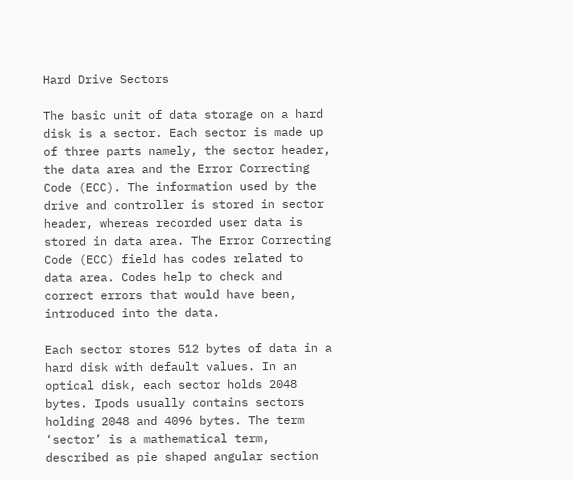Hard Drive Sectors

The basic unit of data storage on a hard disk is a sector. Each sector is made up of three parts namely, the sector header, the data area and the Error Correcting Code (ECC). The information used by the drive and controller is stored in sector header, whereas recorded user data is stored in data area. The Error Correcting Code (ECC) field has codes related to data area. Codes help to check and correct errors that would have been, introduced into the data.

Each sector stores 512 bytes of data in a hard disk with default values. In an optical disk, each sector holds 2048 bytes. Ipods usually contains sectors holding 2048 and 4096 bytes. The term ‘sector’ is a mathematical term, described as pie shaped angular section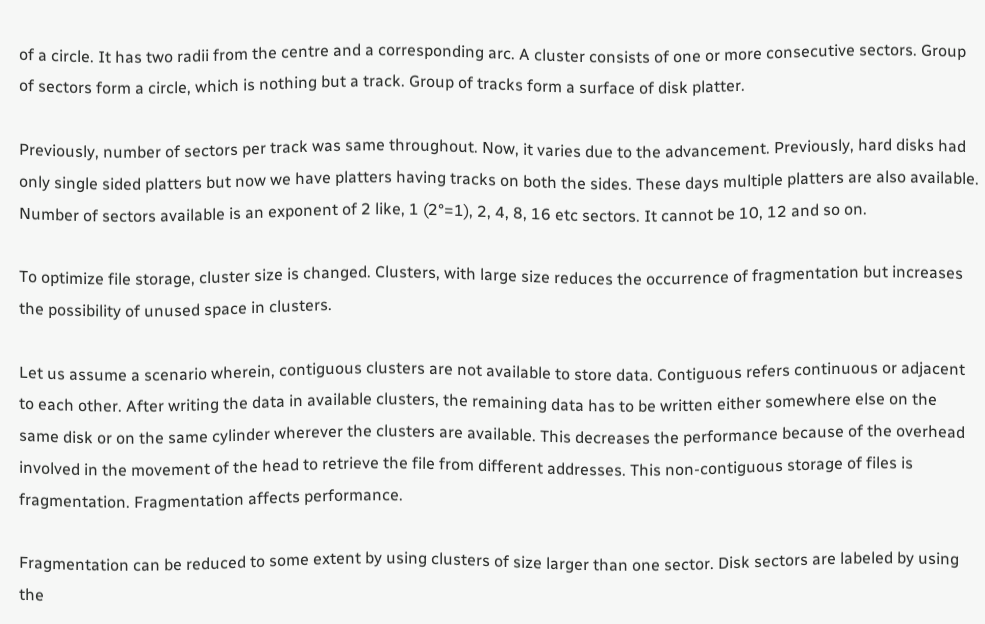of a circle. It has two radii from the centre and a corresponding arc. A cluster consists of one or more consecutive sectors. Group of sectors form a circle, which is nothing but a track. Group of tracks form a surface of disk platter.

Previously, number of sectors per track was same throughout. Now, it varies due to the advancement. Previously, hard disks had only single sided platters but now we have platters having tracks on both the sides. These days multiple platters are also available. Number of sectors available is an exponent of 2 like, 1 (2°=1), 2, 4, 8, 16 etc sectors. It cannot be 10, 12 and so on.

To optimize file storage, cluster size is changed. Clusters, with large size reduces the occurrence of fragmentation but increases the possibility of unused space in clusters.

Let us assume a scenario wherein, contiguous clusters are not available to store data. Contiguous refers continuous or adjacent to each other. After writing the data in available clusters, the remaining data has to be written either somewhere else on the same disk or on the same cylinder wherever the clusters are available. This decreases the performance because of the overhead involved in the movement of the head to retrieve the file from different addresses. This non-contiguous storage of files is fragmentation. Fragmentation affects performance.

Fragmentation can be reduced to some extent by using clusters of size larger than one sector. Disk sectors are labeled by using the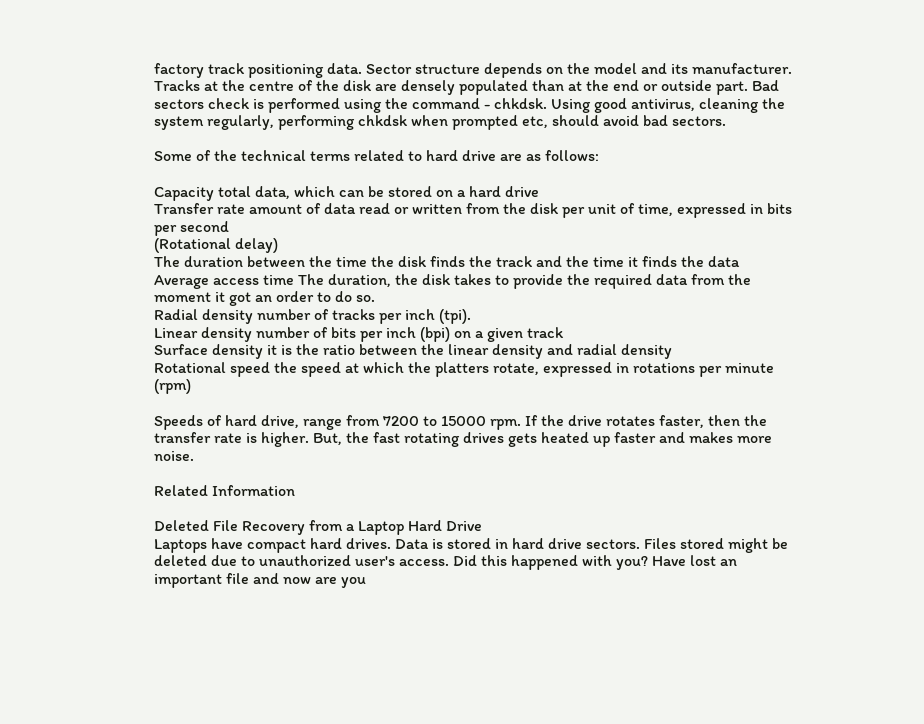factory track positioning data. Sector structure depends on the model and its manufacturer. Tracks at the centre of the disk are densely populated than at the end or outside part. Bad sectors check is performed using the command - chkdsk. Using good antivirus, cleaning the system regularly, performing chkdsk when prompted etc, should avoid bad sectors.

Some of the technical terms related to hard drive are as follows:

Capacity total data, which can be stored on a hard drive
Transfer rate amount of data read or written from the disk per unit of time, expressed in bits per second
(Rotational delay)
The duration between the time the disk finds the track and the time it finds the data
Average access time The duration, the disk takes to provide the required data from the moment it got an order to do so.
Radial density number of tracks per inch (tpi).
Linear density number of bits per inch (bpi) on a given track
Surface density it is the ratio between the linear density and radial density
Rotational speed the speed at which the platters rotate, expressed in rotations per minute (rpm)

Speeds of hard drive, range from 7200 to 15000 rpm. If the drive rotates faster, then the transfer rate is higher. But, the fast rotating drives gets heated up faster and makes more noise.

Related Information

Deleted File Recovery from a Laptop Hard Drive
Laptops have compact hard drives. Data is stored in hard drive sectors. Files stored might be deleted due to unauthorized user's access. Did this happened with you? Have lost an important file and now are you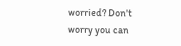worried? Don't worry you can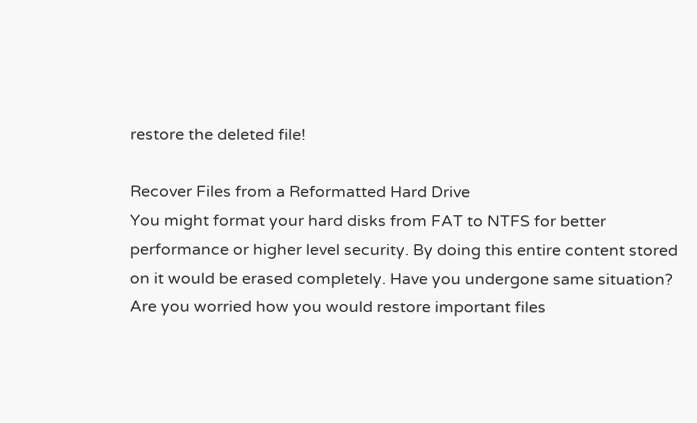restore the deleted file!

Recover Files from a Reformatted Hard Drive
You might format your hard disks from FAT to NTFS for better performance or higher level security. By doing this entire content stored on it would be erased completely. Have you undergone same situation? Are you worried how you would restore important files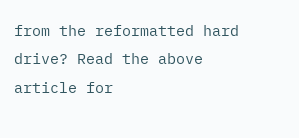from the reformatted hard drive? Read the above article for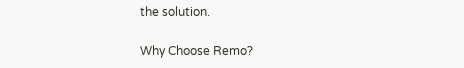the solution.

Why Choose Remo?